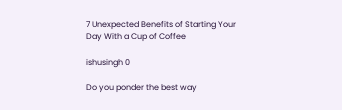7 Unexpected Benefits of Starting Your Day With a Cup of Coffee

ishusingh 0

Do you ponder the best way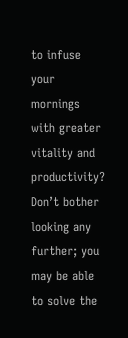to infuse your mornings with greater vitality and productivity? Don’t bother looking any further; you may be able to solve the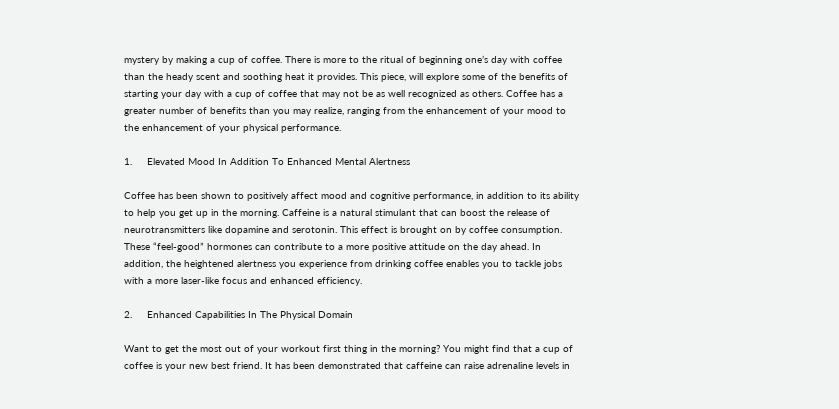mystery by making a cup of coffee. There is more to the ritual of beginning one’s day with coffee than the heady scent and soothing heat it provides. This piece, will explore some of the benefits of starting your day with a cup of coffee that may not be as well recognized as others. Coffee has a greater number of benefits than you may realize, ranging from the enhancement of your mood to the enhancement of your physical performance.

1.     Elevated Mood In Addition To Enhanced Mental Alertness

Coffee has been shown to positively affect mood and cognitive performance, in addition to its ability to help you get up in the morning. Caffeine is a natural stimulant that can boost the release of neurotransmitters like dopamine and serotonin. This effect is brought on by coffee consumption. These “feel-good” hormones can contribute to a more positive attitude on the day ahead. In addition, the heightened alertness you experience from drinking coffee enables you to tackle jobs with a more laser-like focus and enhanced efficiency.

2.     Enhanced Capabilities In The Physical Domain

Want to get the most out of your workout first thing in the morning? You might find that a cup of coffee is your new best friend. It has been demonstrated that caffeine can raise adrenaline levels in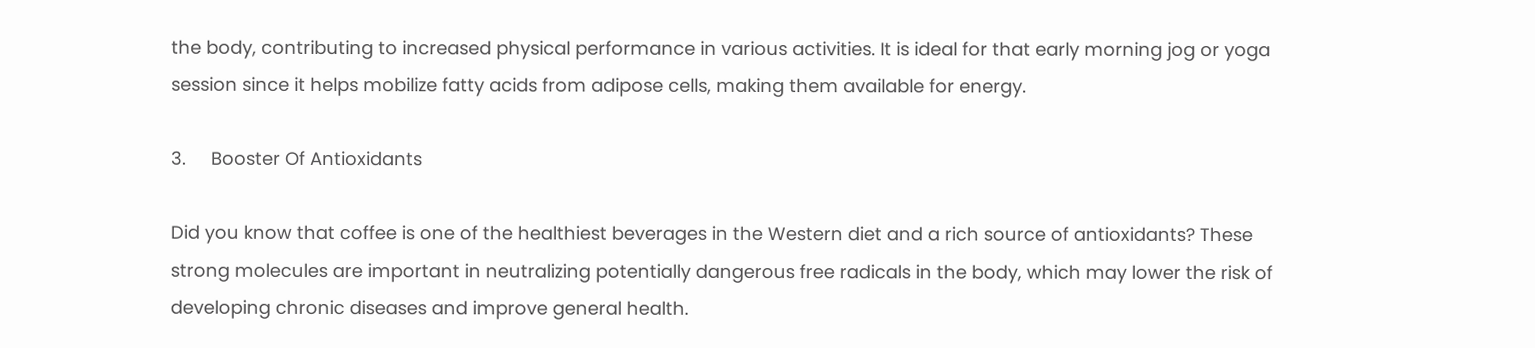the body, contributing to increased physical performance in various activities. It is ideal for that early morning jog or yoga session since it helps mobilize fatty acids from adipose cells, making them available for energy.

3.     Booster Of Antioxidants

Did you know that coffee is one of the healthiest beverages in the Western diet and a rich source of antioxidants? These strong molecules are important in neutralizing potentially dangerous free radicals in the body, which may lower the risk of developing chronic diseases and improve general health.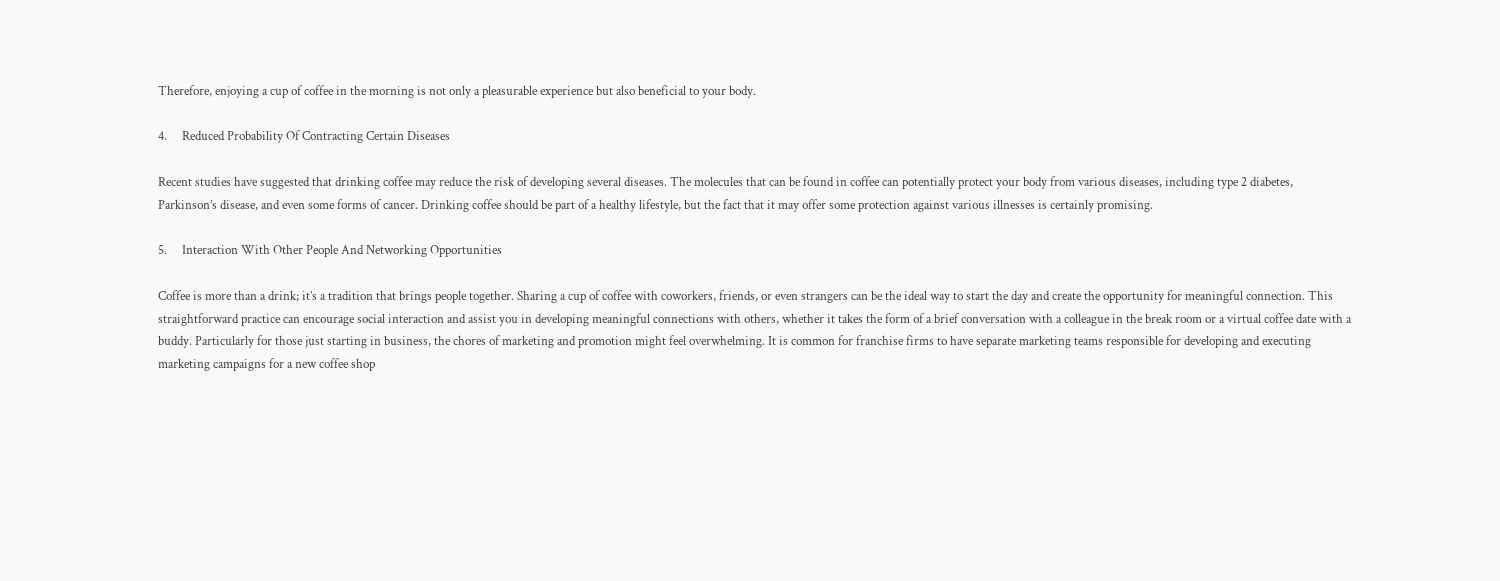Therefore, enjoying a cup of coffee in the morning is not only a pleasurable experience but also beneficial to your body.

4.     Reduced Probability Of Contracting Certain Diseases

Recent studies have suggested that drinking coffee may reduce the risk of developing several diseases. The molecules that can be found in coffee can potentially protect your body from various diseases, including type 2 diabetes, Parkinson’s disease, and even some forms of cancer. Drinking coffee should be part of a healthy lifestyle, but the fact that it may offer some protection against various illnesses is certainly promising.

5.     Interaction With Other People And Networking Opportunities

Coffee is more than a drink; it’s a tradition that brings people together. Sharing a cup of coffee with coworkers, friends, or even strangers can be the ideal way to start the day and create the opportunity for meaningful connection. This straightforward practice can encourage social interaction and assist you in developing meaningful connections with others, whether it takes the form of a brief conversation with a colleague in the break room or a virtual coffee date with a buddy. Particularly for those just starting in business, the chores of marketing and promotion might feel overwhelming. It is common for franchise firms to have separate marketing teams responsible for developing and executing marketing campaigns for a new coffee shop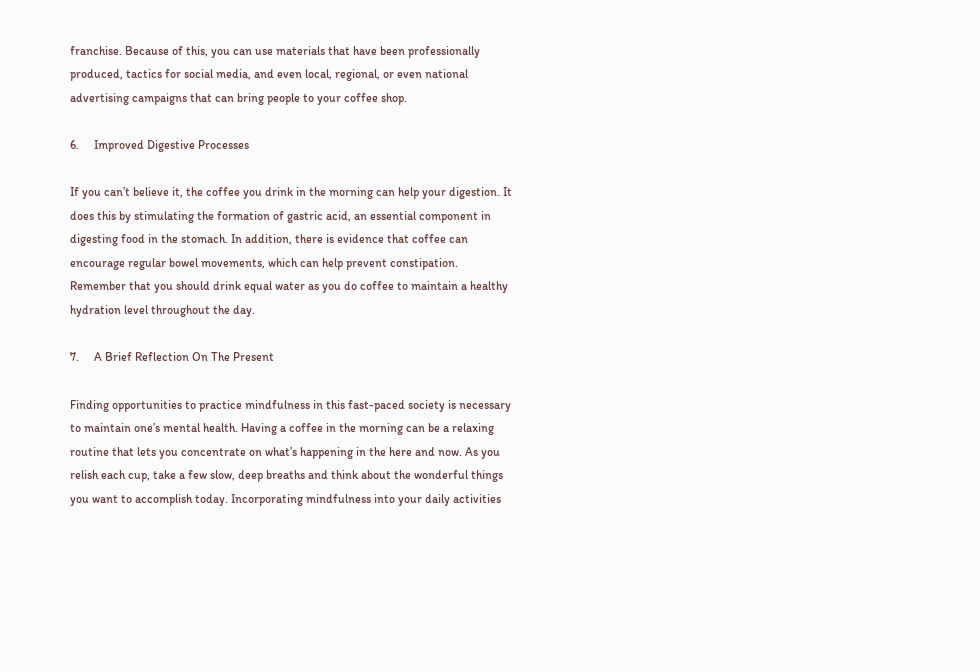franchise. Because of this, you can use materials that have been professionally produced, tactics for social media, and even local, regional, or even national advertising campaigns that can bring people to your coffee shop.

6.     Improved Digestive Processes

If you can’t believe it, the coffee you drink in the morning can help your digestion. It does this by stimulating the formation of gastric acid, an essential component in digesting food in the stomach. In addition, there is evidence that coffee can encourage regular bowel movements, which can help prevent constipation. Remember that you should drink equal water as you do coffee to maintain a healthy hydration level throughout the day.

7.     A Brief Reflection On The Present

Finding opportunities to practice mindfulness in this fast-paced society is necessary to maintain one’s mental health. Having a coffee in the morning can be a relaxing routine that lets you concentrate on what’s happening in the here and now. As you relish each cup, take a few slow, deep breaths and think about the wonderful things you want to accomplish today. Incorporating mindfulness into your daily activities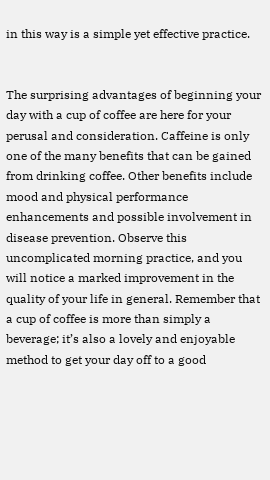in this way is a simple yet effective practice.


The surprising advantages of beginning your day with a cup of coffee are here for your perusal and consideration. Caffeine is only one of the many benefits that can be gained from drinking coffee. Other benefits include mood and physical performance enhancements and possible involvement in disease prevention. Observe this uncomplicated morning practice, and you will notice a marked improvement in the quality of your life in general. Remember that a cup of coffee is more than simply a beverage; it’s also a lovely and enjoyable method to get your day off to a good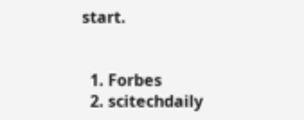start.


  1. Forbes
  2. scitechdaily